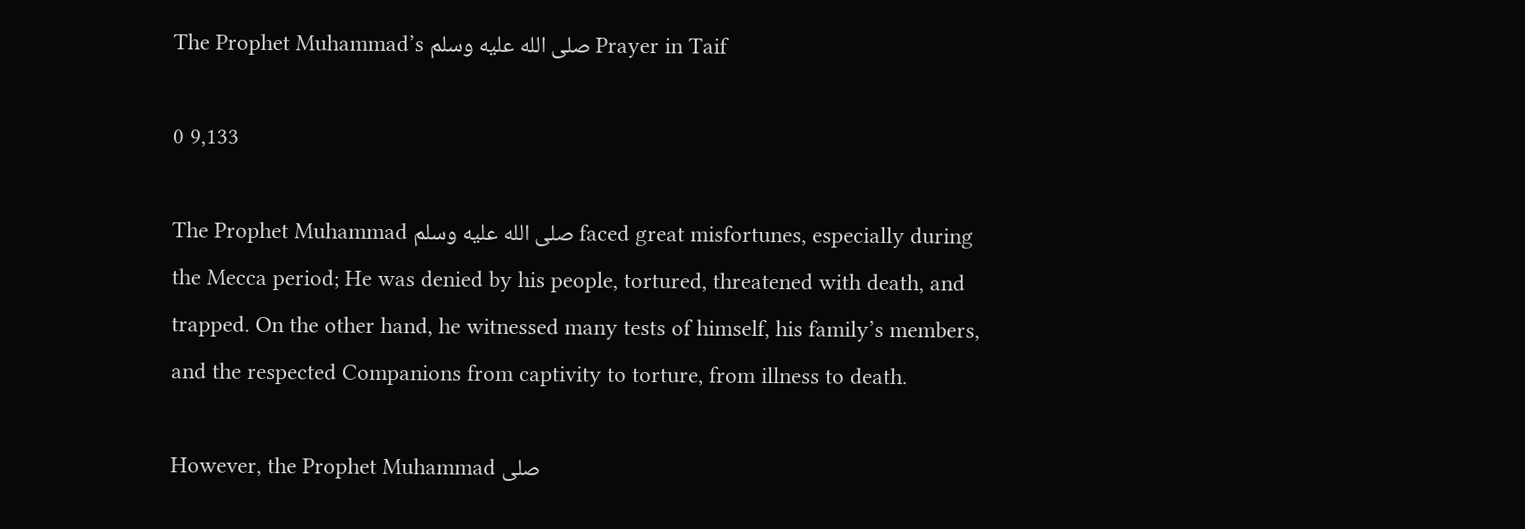The Prophet Muhammad’s صلى الله عليه وسلم Prayer in Taif

0 9,133

The Prophet Muhammad صلى الله عليه وسلم faced great misfortunes, especially during the Mecca period; He was denied by his people, tortured, threatened with death, and trapped. On the other hand, he witnessed many tests of himself, his family’s members, and the respected Companions from captivity to torture, from illness to death.

However, the Prophet Muhammad صلى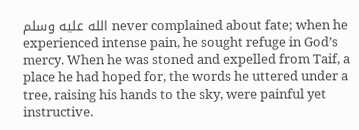الله عليه وسلم never complained about fate; when he experienced intense pain, he sought refuge in God’s mercy. When he was stoned and expelled from Taif, a place he had hoped for, the words he uttered under a tree, raising his hands to the sky, were painful yet instructive.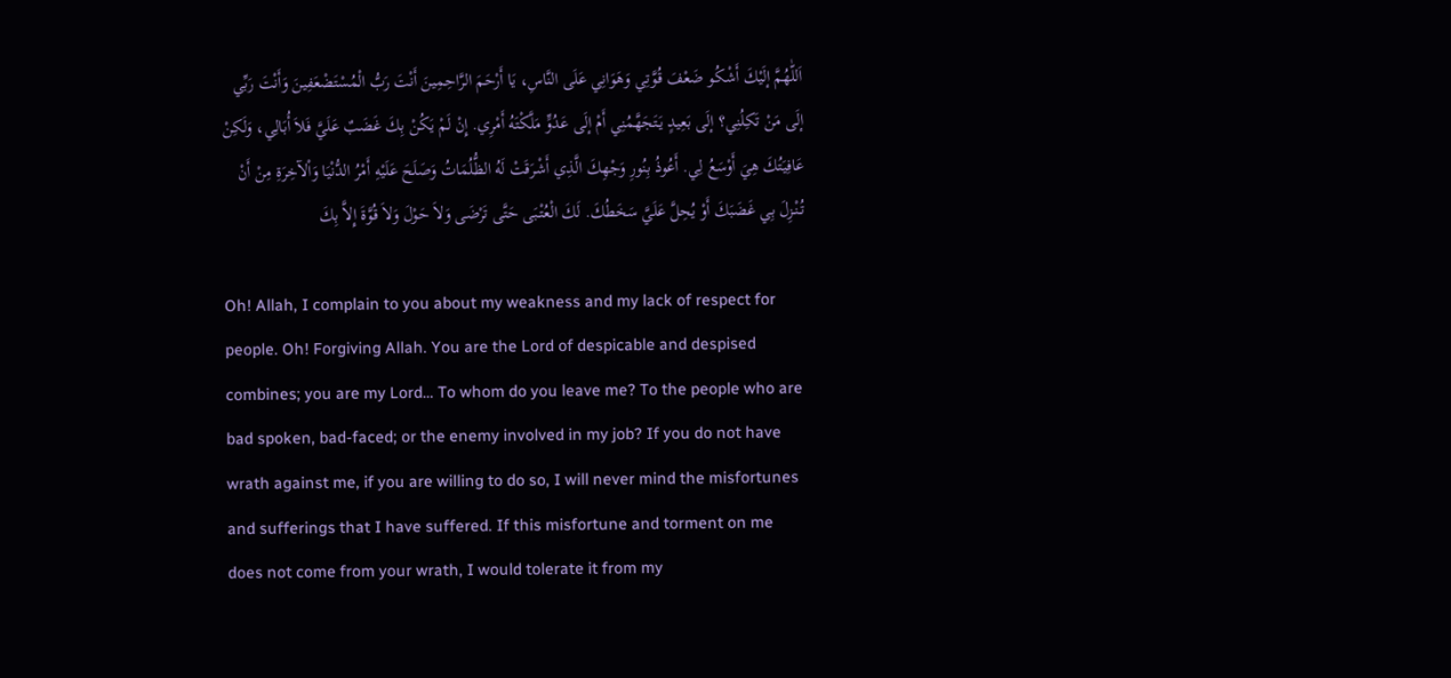اَللّٰهُمَّ إلَيْكَ أَشْكُو ضَعْفَ قُوَّتِي وَهَوَانِي عَلَى النَّاسِ، يَا أَرْحَمَ الرَّاحِمِينَ أَنْتَ رَبُّ الْمُسْتَضْعَفِينَ وَأَنْتَ رَبِّي إلَى مَنْ تَكِلُنِي؟ إلَى بَعِيدٍ يَتَجَهَّمُنِي أَمْ إلَى عَدُوٍّ مَلَّكْتَهُ أَمْرِي. إِنْ لَمْ يَكُنْ بِكَ غَضَبٌ عَلَيَّ فَلاَ أُبَالِي، وَلَكِنْ عَافِيَتُكَ هِيَ أَوْسَعُ لِي. أَعُوذُ بِنُورِ وَجْهِكَ الَّذِي أَشْرَقَتْ لَهُ الظُّلُمَاتُ وَصَلَحَ عَلَيْهِ أَمْرُ الدُّنْيَا وَاْلآخِرَةِ مِنْ أَنْ تُنْـزِلَ بِي غَضَبَكَ أَوْ يُحِلَّ عَلَيَّ سَخَطُكَ. لَكَ الْعُتْبَى حَتَّى تَرْضَى وَلاَ حَوْلَ وَلاَ قُوَّةَ إِلاَّ بِكَ

Oh! Allah, I complain to you about my weakness and my lack of respect for people. Oh! Forgiving Allah. You are the Lord of despicable and despised combines; you are my Lord… To whom do you leave me? To the people who are bad spoken, bad-faced; or the enemy involved in my job? If you do not have wrath against me, if you are willing to do so, I will never mind the misfortunes and sufferings that I have suffered. If this misfortune and torment on me does not come from your wrath, I would tolerate it from my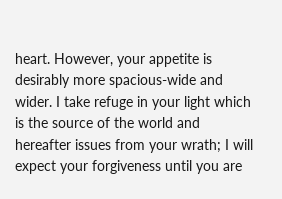heart. However, your appetite is desirably more spacious-wide and wider. I take refuge in your light which is the source of the world and hereafter issues from your wrath; I will expect your forgiveness until you are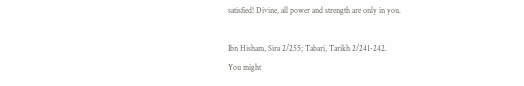satisfied! Divine, all power and strength are only in you.

Ibn Hisham, Sira 2/255; Tabari, Tarikh 2/241-242.
You might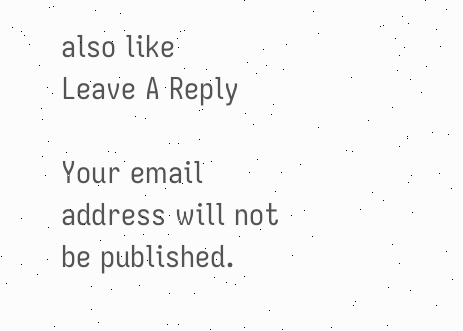also like
Leave A Reply

Your email address will not be published.